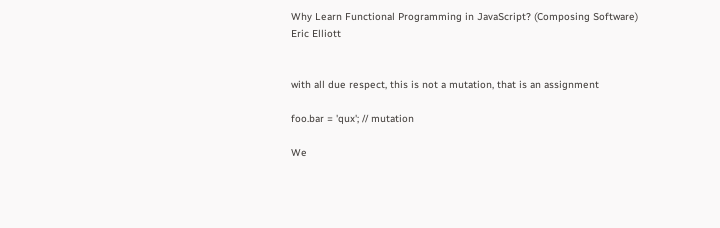Why Learn Functional Programming in JavaScript? (Composing Software)
Eric Elliott


with all due respect, this is not a mutation, that is an assignment

foo.bar = 'qux'; // mutation

We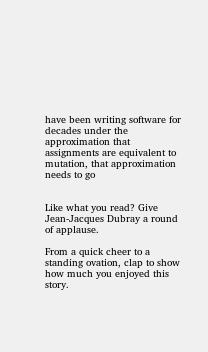have been writing software for decades under the approximation that assignments are equivalent to mutation, that approximation needs to go


Like what you read? Give Jean-Jacques Dubray a round of applause.

From a quick cheer to a standing ovation, clap to show how much you enjoyed this story.